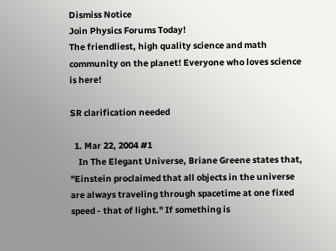Dismiss Notice
Join Physics Forums Today!
The friendliest, high quality science and math community on the planet! Everyone who loves science is here!

SR clarification needed

  1. Mar 22, 2004 #1
    In The Elegant Universe, Briane Greene states that, "Einstein proclaimed that all objects in the universe are always traveling through spacetime at one fixed speed - that of light." If something is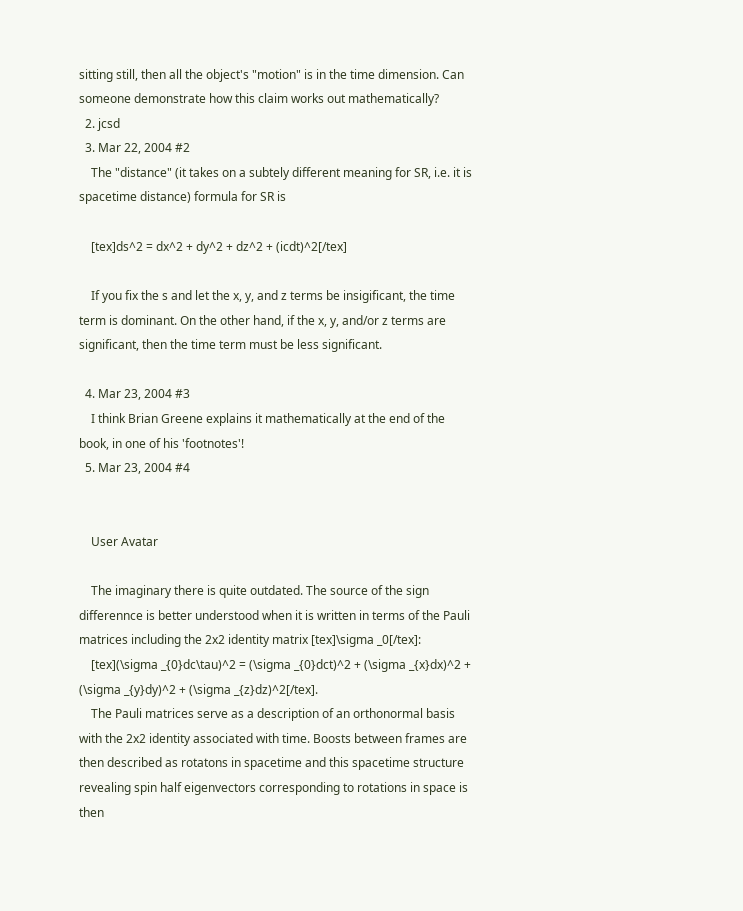sitting still, then all the object's "motion" is in the time dimension. Can someone demonstrate how this claim works out mathematically?
  2. jcsd
  3. Mar 22, 2004 #2
    The "distance" (it takes on a subtely different meaning for SR, i.e. it is spacetime distance) formula for SR is

    [tex]ds^2 = dx^2 + dy^2 + dz^2 + (icdt)^2[/tex]

    If you fix the s and let the x, y, and z terms be insigificant, the time term is dominant. On the other hand, if the x, y, and/or z terms are significant, then the time term must be less significant.

  4. Mar 23, 2004 #3
    I think Brian Greene explains it mathematically at the end of the book, in one of his 'footnotes'!
  5. Mar 23, 2004 #4


    User Avatar

    The imaginary there is quite outdated. The source of the sign differennce is better understood when it is written in terms of the Pauli matrices including the 2x2 identity matrix [tex]\sigma _0[/tex]:
    [tex](\sigma _{0}dc\tau)^2 = (\sigma _{0}dct)^2 + (\sigma _{x}dx)^2 + (\sigma _{y}dy)^2 + (\sigma _{z}dz)^2[/tex].
    The Pauli matrices serve as a description of an orthonormal basis with the 2x2 identity associated with time. Boosts between frames are then described as rotatons in spacetime and this spacetime structure revealing spin half eigenvectors corresponding to rotations in space is then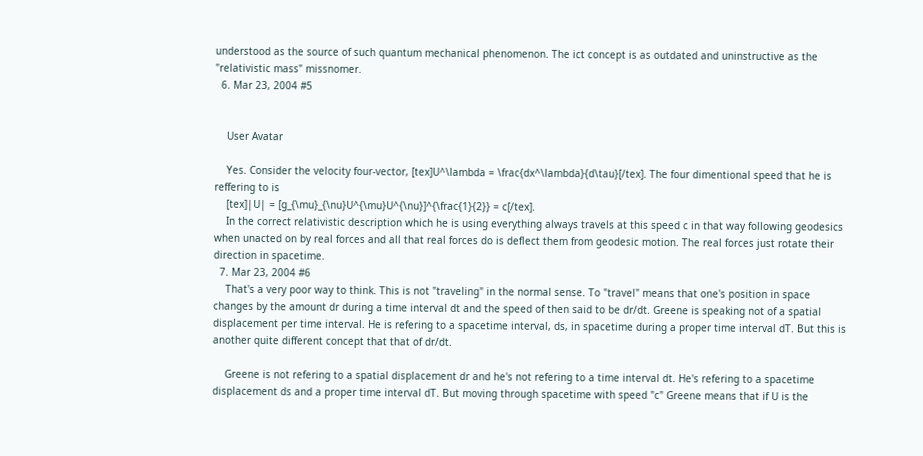understood as the source of such quantum mechanical phenomenon. The ict concept is as outdated and uninstructive as the "relativistic mass" missnomer.
  6. Mar 23, 2004 #5


    User Avatar

    Yes. Consider the velocity four-vector, [tex]U^\lambda = \frac{dx^\lambda}{d\tau}[/tex]. The four dimentional speed that he is reffering to is
    [tex]|U| = [g_{\mu}_{\nu}U^{\mu}U^{\nu}]^{\frac{1}{2}} = c[/tex].
    In the correct relativistic description which he is using everything always travels at this speed c in that way following geodesics when unacted on by real forces and all that real forces do is deflect them from geodesic motion. The real forces just rotate their direction in spacetime.
  7. Mar 23, 2004 #6
    That's a very poor way to think. This is not "traveling" in the normal sense. To "travel" means that one's position in space changes by the amount dr during a time interval dt and the speed of then said to be dr/dt. Greene is speaking not of a spatial displacement per time interval. He is refering to a spacetime interval, ds, in spacetime during a proper time interval dT. But this is another quite different concept that that of dr/dt.

    Greene is not refering to a spatial displacement dr and he's not refering to a time interval dt. He's refering to a spacetime displacement ds and a proper time interval dT. But moving through spacetime with speed "c" Greene means that if U is the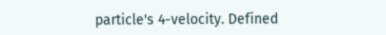particle's 4-velocity. Defined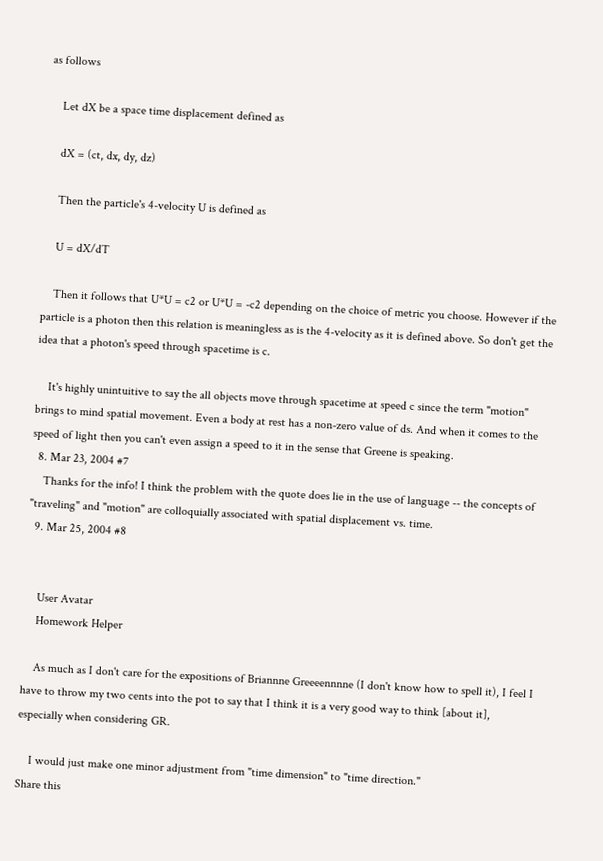as follows

    Let dX be a space time displacement defined as

    dX = (ct, dx, dy, dz)

    Then the particle's 4-velocity U is defined as

    U = dX/dT

    Then it follows that U*U = c2 or U*U = -c2 depending on the choice of metric you choose. However if the particle is a photon then this relation is meaningless as is the 4-velocity as it is defined above. So don't get the idea that a photon's speed through spacetime is c.

    It's highly unintuitive to say the all objects move through spacetime at speed c since the term "motion" brings to mind spatial movement. Even a body at rest has a non-zero value of ds. And when it comes to the speed of light then you can't even assign a speed to it in the sense that Greene is speaking.
  8. Mar 23, 2004 #7
    Thanks for the info! I think the problem with the quote does lie in the use of language -- the concepts of "traveling" and "motion" are colloquially associated with spatial displacement vs. time.
  9. Mar 25, 2004 #8


    User Avatar
    Homework Helper

    As much as I don't care for the expositions of Briannne Greeeennnne (I don't know how to spell it), I feel I have to throw my two cents into the pot to say that I think it is a very good way to think [about it], especially when considering GR.

    I would just make one minor adjustment from "time dimension" to "time direction."
Share this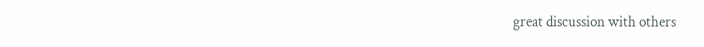great discussion with others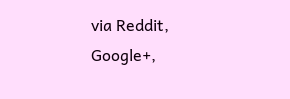via Reddit, Google+,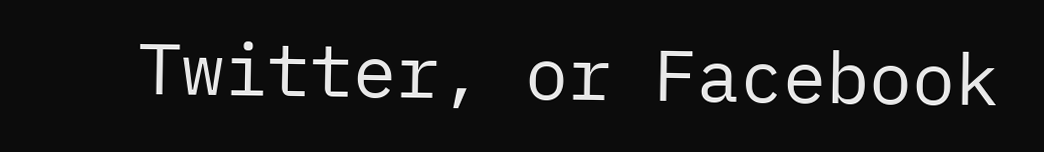Twitter, or Facebook